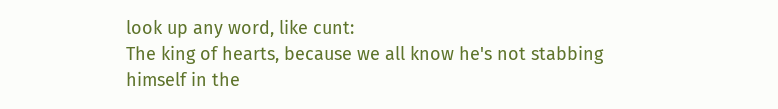look up any word, like cunt:
The king of hearts, because we all know he's not stabbing himself in the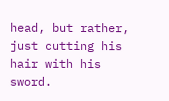head, but rather, just cutting his hair with his sword.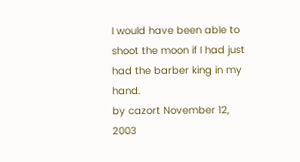I would have been able to shoot the moon if I had just had the barber king in my hand.
by cazort November 12, 2003